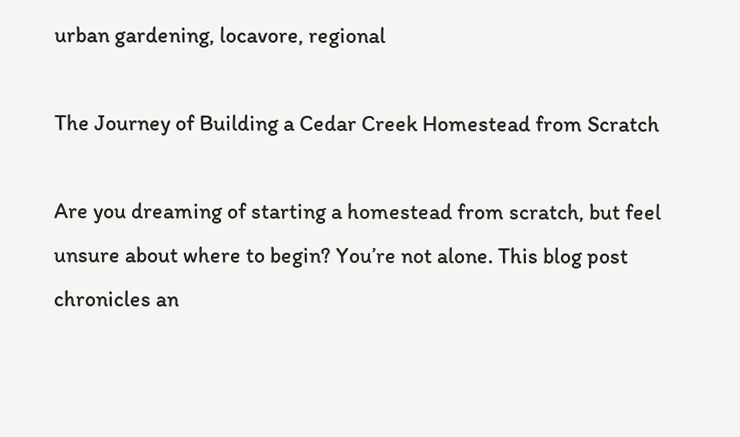urban gardening, locavore, regional

The Journey of Building a Cedar Creek Homestead from Scratch

Are you dreaming of starting a homestead from scratch, but feel unsure about where to begin? You’re not alone. This blog post chronicles an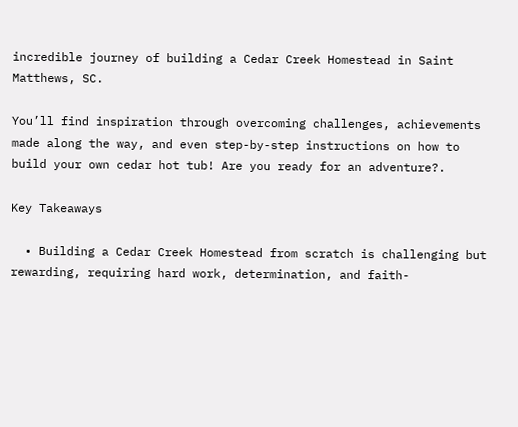incredible journey of building a Cedar Creek Homestead in Saint Matthews, SC.

You’ll find inspiration through overcoming challenges, achievements made along the way, and even step-by-step instructions on how to build your own cedar hot tub! Are you ready for an adventure?.

Key Takeaways

  • Building a Cedar Creek Homestead from scratch is challenging but rewarding, requiring hard work, determination, and faith-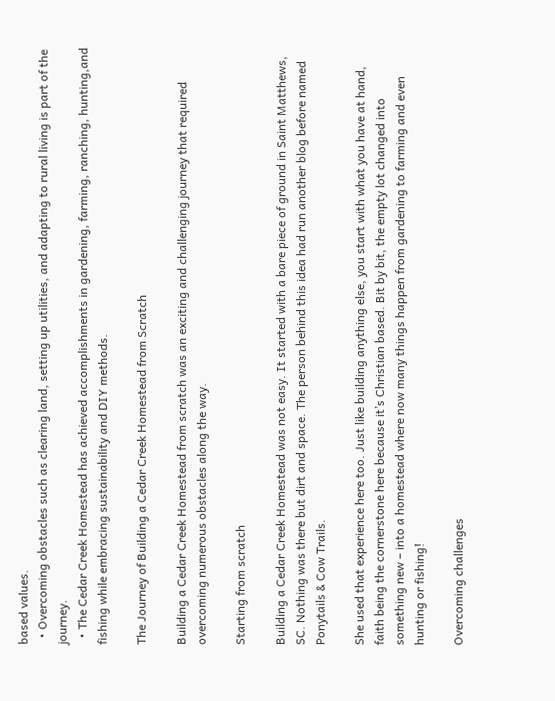based values.
  • Overcoming obstacles such as clearing land, setting up utilities, and adapting to rural living is part of the journey.
  • The Cedar Creek Homestead has achieved accomplishments in gardening, farming, ranching, hunting,and fishing while embracing sustainability and DIY methods.

The Journey of Building a Cedar Creek Homestead from Scratch

Building a Cedar Creek Homestead from scratch was an exciting and challenging journey that required overcoming numerous obstacles along the way.

Starting from scratch

Building a Cedar Creek Homestead was not easy. It started with a bare piece of ground in Saint Matthews, SC. Nothing was there but dirt and space. The person behind this idea had run another blog before named Ponytails & Cow Trails.

She used that experience here too. Just like building anything else, you start with what you have at hand, faith being the cornerstone here because it’s Christian based. Bit by bit, the empty lot changed into something new – into a homestead where now many things happen from gardening to farming and even hunting or fishing!

Overcoming challenges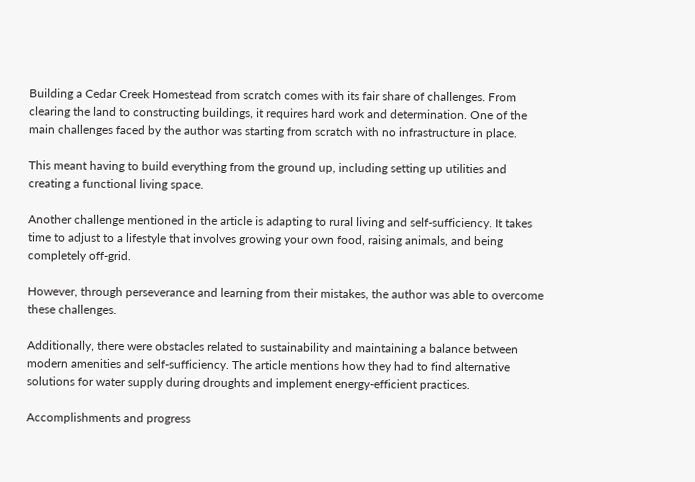Building a Cedar Creek Homestead from scratch comes with its fair share of challenges. From clearing the land to constructing buildings, it requires hard work and determination. One of the main challenges faced by the author was starting from scratch with no infrastructure in place.

This meant having to build everything from the ground up, including setting up utilities and creating a functional living space.

Another challenge mentioned in the article is adapting to rural living and self-sufficiency. It takes time to adjust to a lifestyle that involves growing your own food, raising animals, and being completely off-grid.

However, through perseverance and learning from their mistakes, the author was able to overcome these challenges.

Additionally, there were obstacles related to sustainability and maintaining a balance between modern amenities and self-sufficiency. The article mentions how they had to find alternative solutions for water supply during droughts and implement energy-efficient practices.

Accomplishments and progress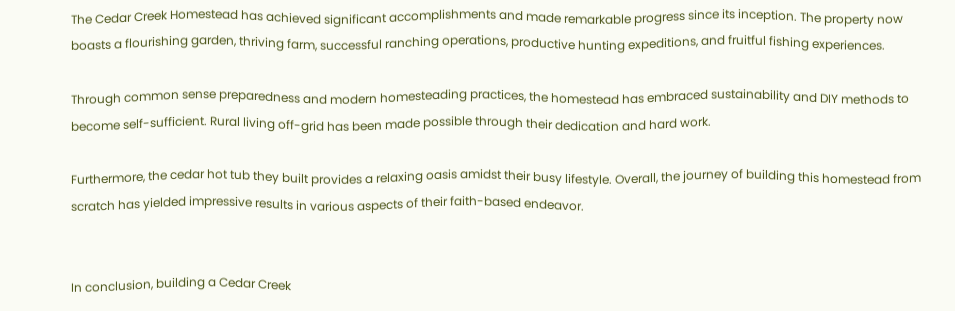The Cedar Creek Homestead has achieved significant accomplishments and made remarkable progress since its inception. The property now boasts a flourishing garden, thriving farm, successful ranching operations, productive hunting expeditions, and fruitful fishing experiences.

Through common sense preparedness and modern homesteading practices, the homestead has embraced sustainability and DIY methods to become self-sufficient. Rural living off-grid has been made possible through their dedication and hard work.

Furthermore, the cedar hot tub they built provides a relaxing oasis amidst their busy lifestyle. Overall, the journey of building this homestead from scratch has yielded impressive results in various aspects of their faith-based endeavor.


In conclusion, building a Cedar Creek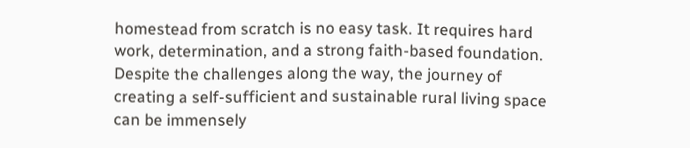homestead from scratch is no easy task. It requires hard work, determination, and a strong faith-based foundation. Despite the challenges along the way, the journey of creating a self-sufficient and sustainable rural living space can be immensely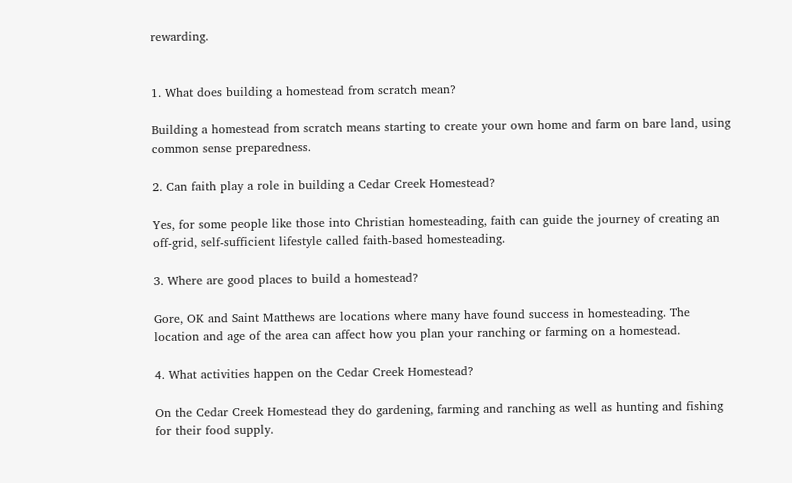rewarding.


1. What does building a homestead from scratch mean?

Building a homestead from scratch means starting to create your own home and farm on bare land, using common sense preparedness.

2. Can faith play a role in building a Cedar Creek Homestead?

Yes, for some people like those into Christian homesteading, faith can guide the journey of creating an off-grid, self-sufficient lifestyle called faith-based homesteading.

3. Where are good places to build a homestead?

Gore, OK and Saint Matthews are locations where many have found success in homesteading. The location and age of the area can affect how you plan your ranching or farming on a homestead.

4. What activities happen on the Cedar Creek Homestead?

On the Cedar Creek Homestead they do gardening, farming and ranching as well as hunting and fishing for their food supply.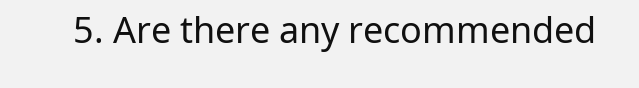5. Are there any recommended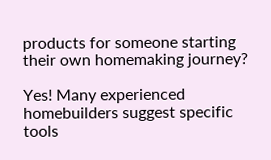products for someone starting their own homemaking journey?

Yes! Many experienced homebuilders suggest specific tools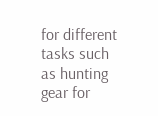for different tasks such as hunting gear for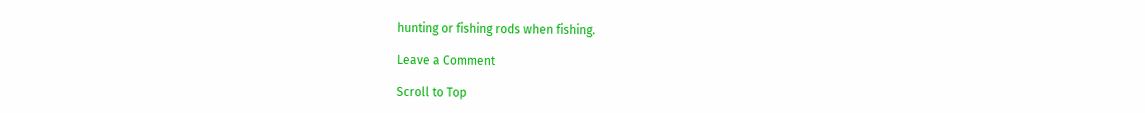hunting or fishing rods when fishing.

Leave a Comment

Scroll to Top